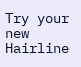Try your new Hairline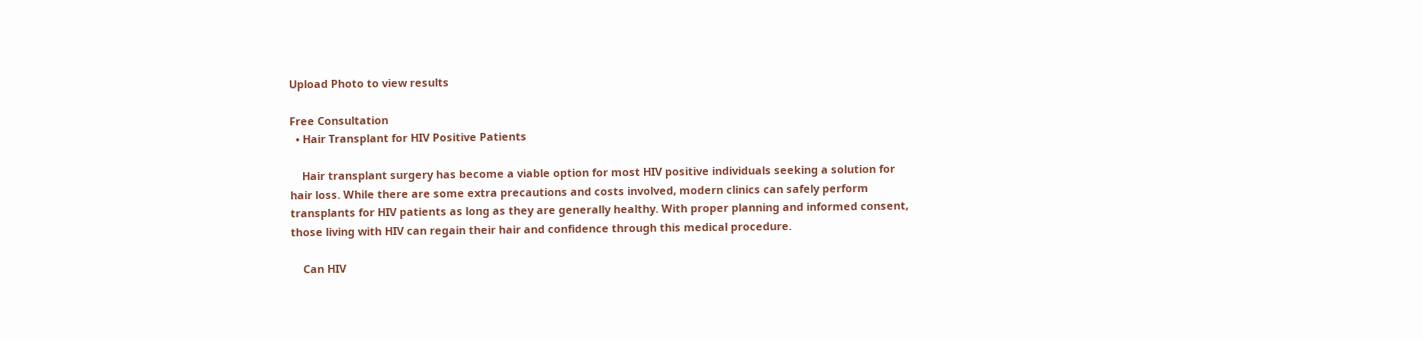Upload Photo to view results

Free Consultation
  • Hair Transplant for HIV Positive Patients

    Hair transplant surgery has become a viable option for most HIV positive individuals seeking a solution for hair loss. While there are some extra precautions and costs involved, modern clinics can safely perform transplants for HIV patients as long as they are generally healthy. With proper planning and informed consent, those living with HIV can regain their hair and confidence through this medical procedure.

    Can HIV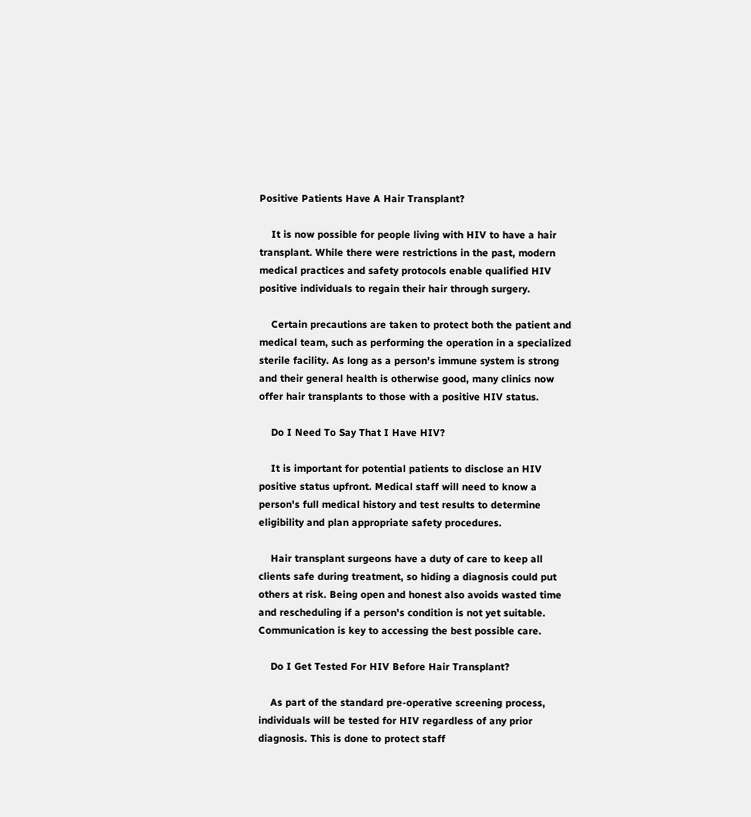Positive Patients Have A Hair Transplant?

    It is now possible for people living with HIV to have a hair transplant. While there were restrictions in the past, modern medical practices and safety protocols enable qualified HIV positive individuals to regain their hair through surgery.

    Certain precautions are taken to protect both the patient and medical team, such as performing the operation in a specialized sterile facility. As long as a person's immune system is strong and their general health is otherwise good, many clinics now offer hair transplants to those with a positive HIV status.

    Do I Need To Say That I Have HIV?

    It is important for potential patients to disclose an HIV positive status upfront. Medical staff will need to know a person's full medical history and test results to determine eligibility and plan appropriate safety procedures.

    Hair transplant surgeons have a duty of care to keep all clients safe during treatment, so hiding a diagnosis could put others at risk. Being open and honest also avoids wasted time and rescheduling if a person's condition is not yet suitable. Communication is key to accessing the best possible care.

    Do I Get Tested For HIV Before Hair Transplant?

    As part of the standard pre-operative screening process, individuals will be tested for HIV regardless of any prior diagnosis. This is done to protect staff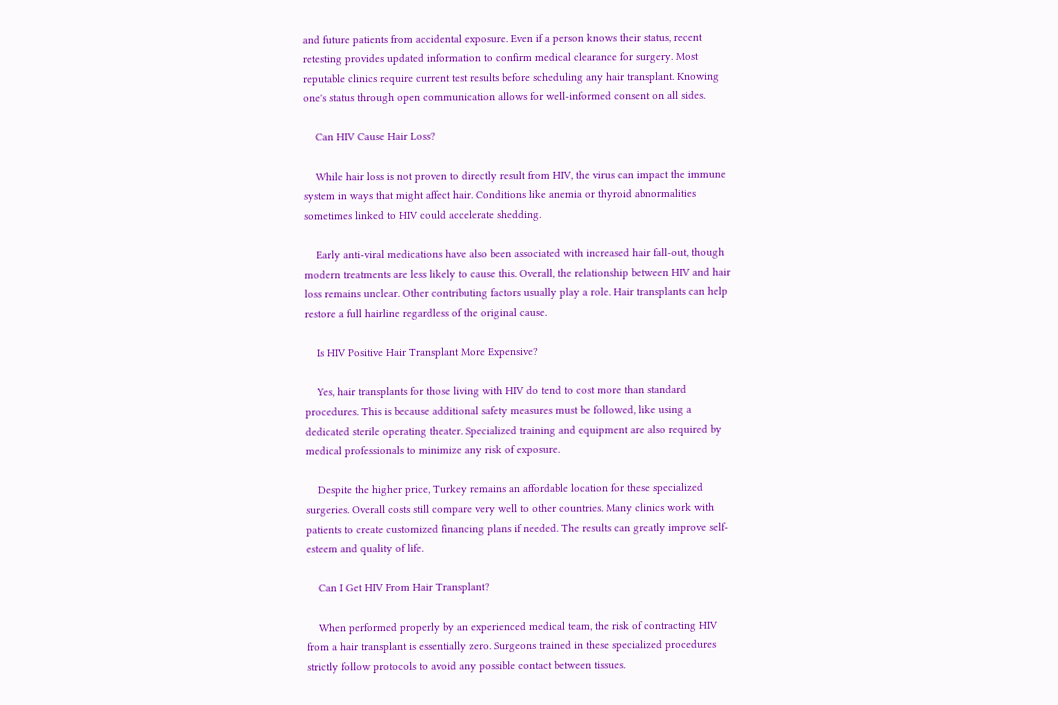and future patients from accidental exposure. Even if a person knows their status, recent retesting provides updated information to confirm medical clearance for surgery. Most reputable clinics require current test results before scheduling any hair transplant. Knowing one's status through open communication allows for well-informed consent on all sides.

    Can HIV Cause Hair Loss?

    While hair loss is not proven to directly result from HIV, the virus can impact the immune system in ways that might affect hair. Conditions like anemia or thyroid abnormalities sometimes linked to HIV could accelerate shedding.

    Early anti-viral medications have also been associated with increased hair fall-out, though modern treatments are less likely to cause this. Overall, the relationship between HIV and hair loss remains unclear. Other contributing factors usually play a role. Hair transplants can help restore a full hairline regardless of the original cause.

    Is HIV Positive Hair Transplant More Expensive?

    Yes, hair transplants for those living with HIV do tend to cost more than standard procedures. This is because additional safety measures must be followed, like using a dedicated sterile operating theater. Specialized training and equipment are also required by medical professionals to minimize any risk of exposure.

    Despite the higher price, Turkey remains an affordable location for these specialized surgeries. Overall costs still compare very well to other countries. Many clinics work with patients to create customized financing plans if needed. The results can greatly improve self-esteem and quality of life.

    Can I Get HIV From Hair Transplant?

    When performed properly by an experienced medical team, the risk of contracting HIV from a hair transplant is essentially zero. Surgeons trained in these specialized procedures strictly follow protocols to avoid any possible contact between tissues.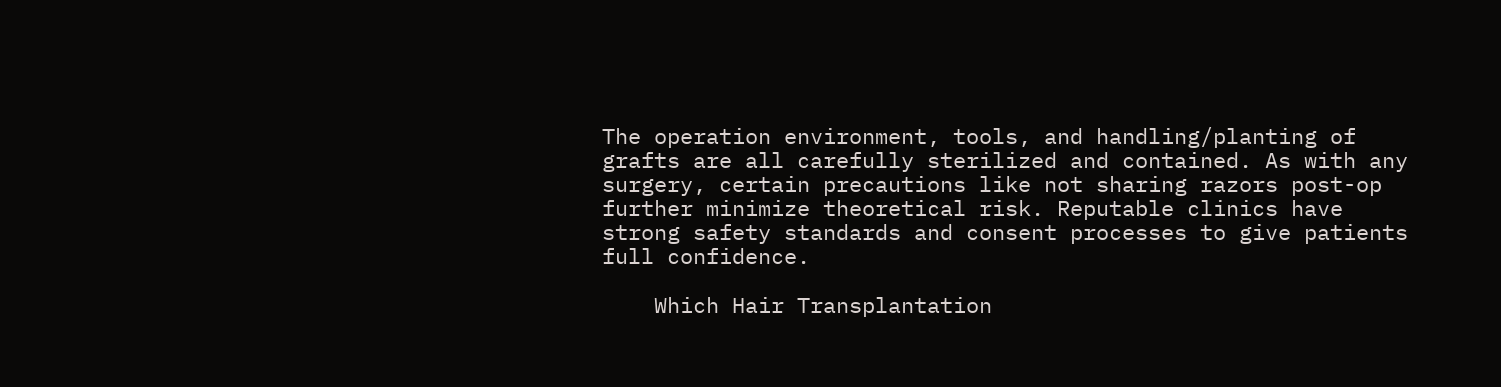The operation environment, tools, and handling/planting of grafts are all carefully sterilized and contained. As with any surgery, certain precautions like not sharing razors post-op further minimize theoretical risk. Reputable clinics have strong safety standards and consent processes to give patients full confidence.

    Which Hair Transplantation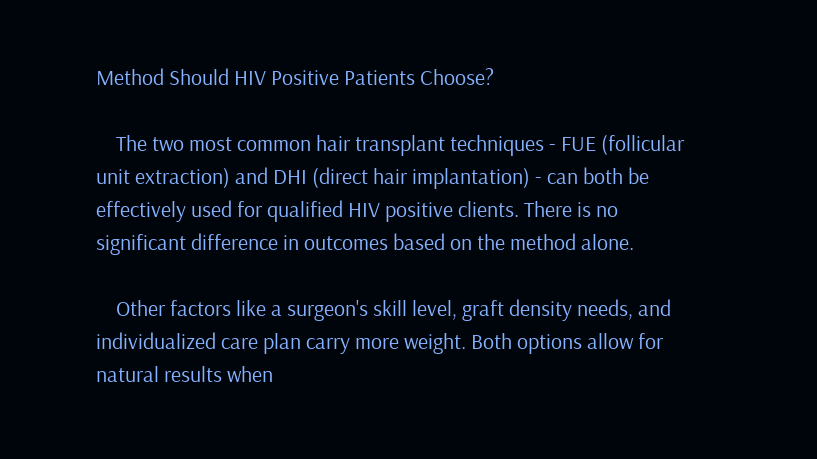Method Should HIV Positive Patients Choose?

    The two most common hair transplant techniques - FUE (follicular unit extraction) and DHI (direct hair implantation) - can both be effectively used for qualified HIV positive clients. There is no significant difference in outcomes based on the method alone.

    Other factors like a surgeon's skill level, graft density needs, and individualized care plan carry more weight. Both options allow for natural results when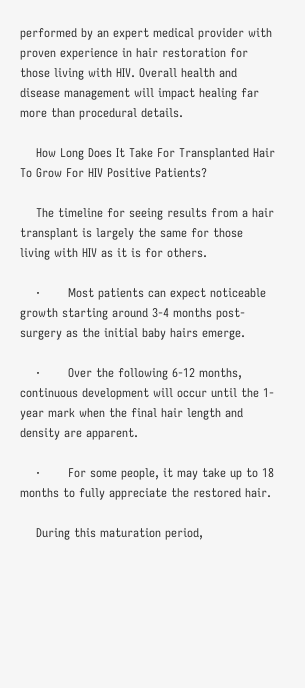performed by an expert medical provider with proven experience in hair restoration for those living with HIV. Overall health and disease management will impact healing far more than procedural details.

    How Long Does It Take For Transplanted Hair To Grow For HIV Positive Patients?

    The timeline for seeing results from a hair transplant is largely the same for those living with HIV as it is for others.

    ·       Most patients can expect noticeable growth starting around 3-4 months post-surgery as the initial baby hairs emerge.

    ·       Over the following 6-12 months, continuous development will occur until the 1-year mark when the final hair length and density are apparent.

    ·       For some people, it may take up to 18 months to fully appreciate the restored hair.

    During this maturation period,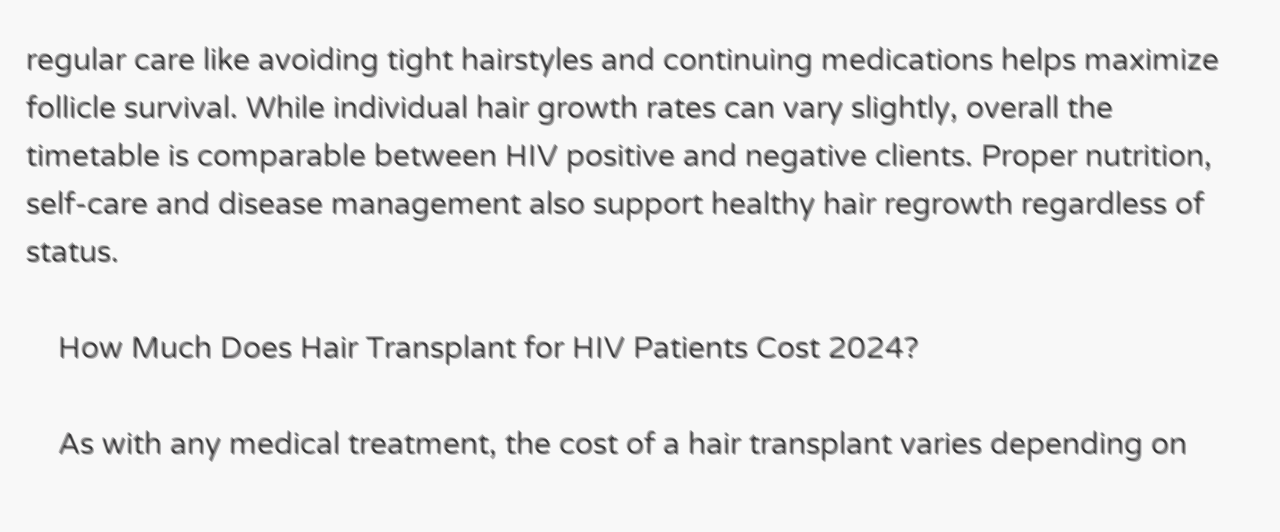regular care like avoiding tight hairstyles and continuing medications helps maximize follicle survival. While individual hair growth rates can vary slightly, overall the timetable is comparable between HIV positive and negative clients. Proper nutrition, self-care and disease management also support healthy hair regrowth regardless of status.

    How Much Does Hair Transplant for HIV Patients Cost 2024?

    As with any medical treatment, the cost of a hair transplant varies depending on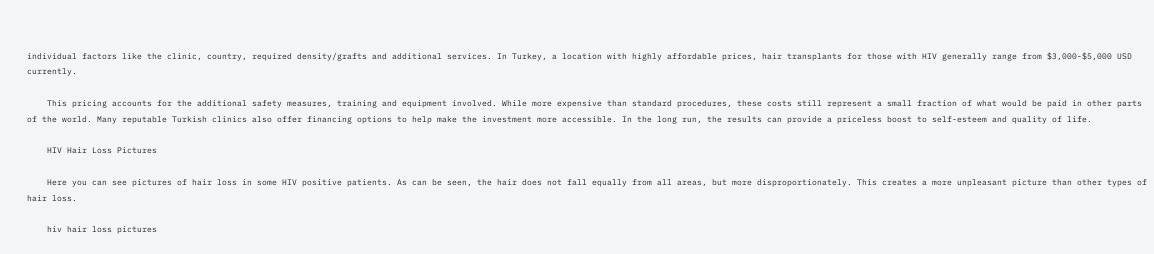individual factors like the clinic, country, required density/grafts and additional services. In Turkey, a location with highly affordable prices, hair transplants for those with HIV generally range from $3,000-$5,000 USD currently.

    This pricing accounts for the additional safety measures, training and equipment involved. While more expensive than standard procedures, these costs still represent a small fraction of what would be paid in other parts of the world. Many reputable Turkish clinics also offer financing options to help make the investment more accessible. In the long run, the results can provide a priceless boost to self-esteem and quality of life.

    HIV Hair Loss Pictures

    Here you can see pictures of hair loss in some HIV positive patients. As can be seen, the hair does not fall equally from all areas, but more disproportionately. This creates a more unpleasant picture than other types of hair loss.

    hiv hair loss pictures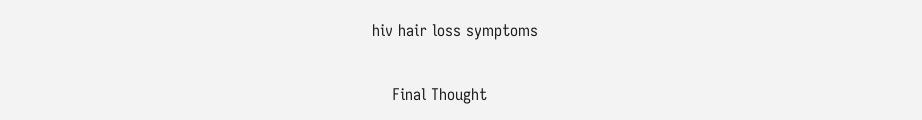hiv hair loss symptoms

    Final Thought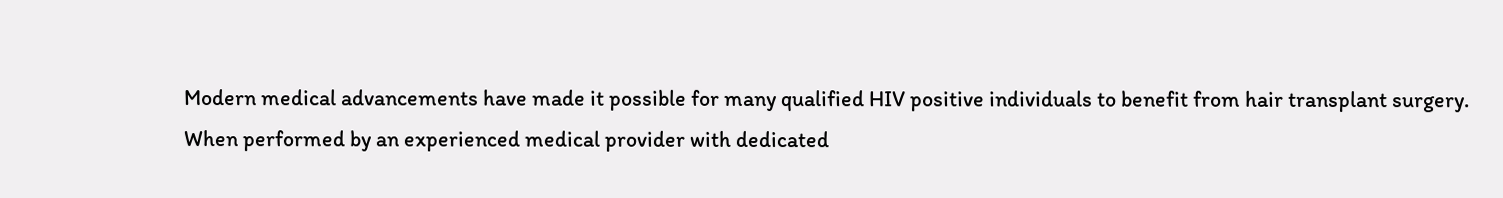Modern medical advancements have made it possible for many qualified HIV positive individuals to benefit from hair transplant surgery. When performed by an experienced medical provider with dedicated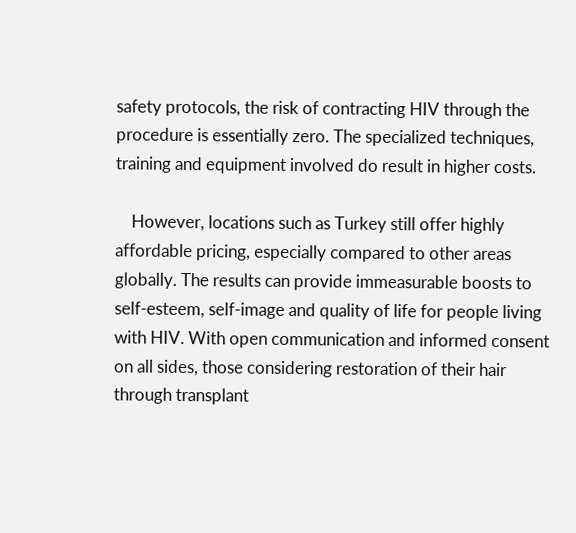safety protocols, the risk of contracting HIV through the procedure is essentially zero. The specialized techniques, training and equipment involved do result in higher costs.

    However, locations such as Turkey still offer highly affordable pricing, especially compared to other areas globally. The results can provide immeasurable boosts to self-esteem, self-image and quality of life for people living with HIV. With open communication and informed consent on all sides, those considering restoration of their hair through transplant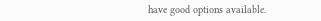have good options available.